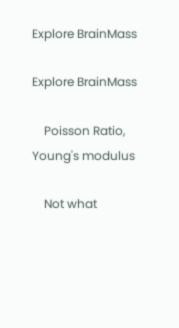Explore BrainMass

Explore BrainMass

    Poisson Ratio, Young's modulus

    Not what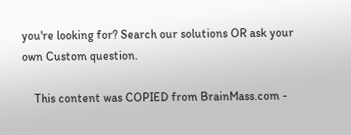you're looking for? Search our solutions OR ask your own Custom question.

    This content was COPIED from BrainMass.com -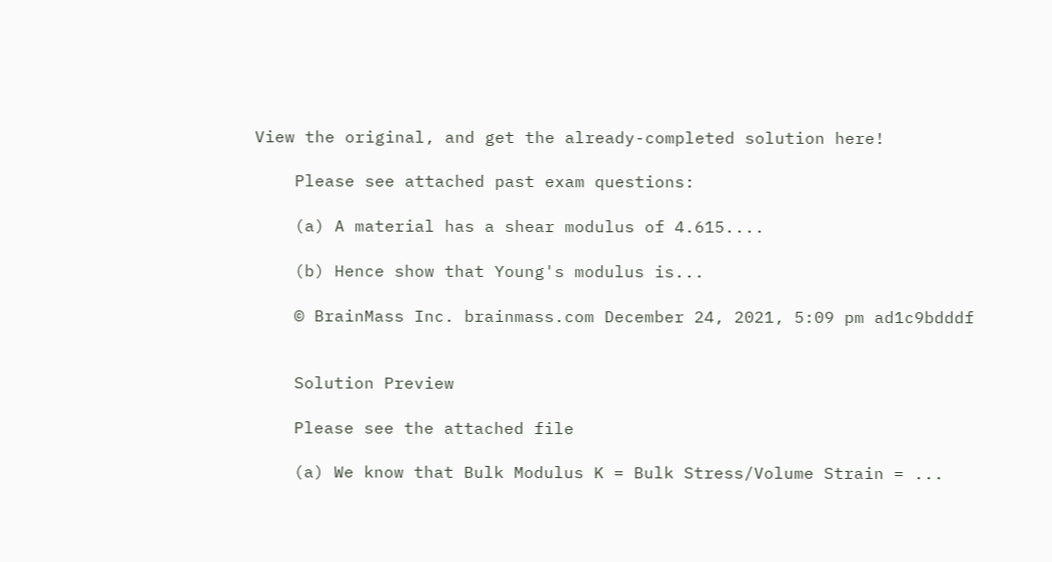View the original, and get the already-completed solution here!

    Please see attached past exam questions:

    (a) A material has a shear modulus of 4.615....

    (b) Hence show that Young's modulus is...

    © BrainMass Inc. brainmass.com December 24, 2021, 5:09 pm ad1c9bdddf


    Solution Preview

    Please see the attached file

    (a) We know that Bulk Modulus K = Bulk Stress/Volume Strain = ...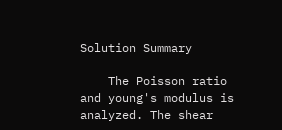Solution Summary

    The Poisson ratio and young's modulus is analyzed. The shear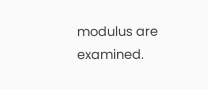modulus are examined.